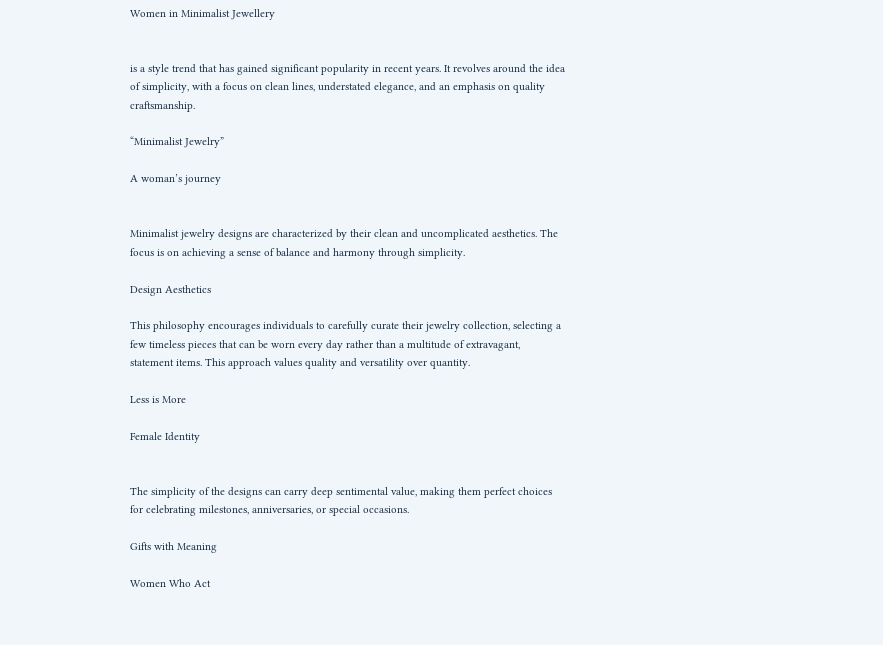Women in Minimalist Jewellery


is a style trend that has gained significant popularity in recent years. It revolves around the idea of simplicity, with a focus on clean lines, understated elegance, and an emphasis on quality craftsmanship.

“Minimalist Jewelry”

A woman’s journey


Minimalist jewelry designs are characterized by their clean and uncomplicated aesthetics. The focus is on achieving a sense of balance and harmony through simplicity.

Design Aesthetics

This philosophy encourages individuals to carefully curate their jewelry collection, selecting a few timeless pieces that can be worn every day rather than a multitude of extravagant, statement items. This approach values quality and versatility over quantity.

Less is More

Female Identity


The simplicity of the designs can carry deep sentimental value, making them perfect choices for celebrating milestones, anniversaries, or special occasions.

Gifts with Meaning

Women Who Act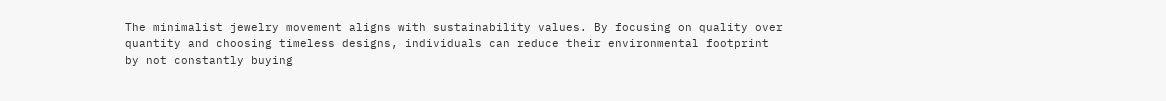The minimalist jewelry movement aligns with sustainability values. By focusing on quality over quantity and choosing timeless designs, individuals can reduce their environmental footprint by not constantly buying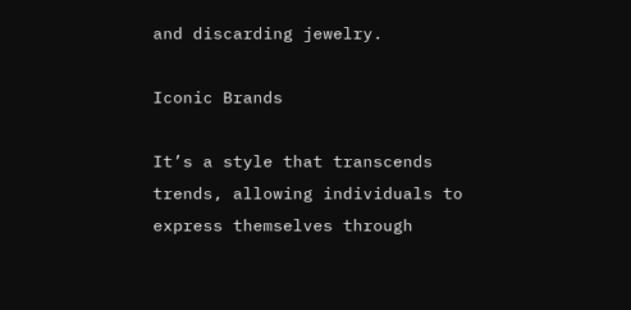and discarding jewelry.

Iconic Brands

It’s a style that transcends trends, allowing individuals to express themselves through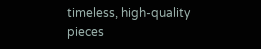timeless, high-quality pieces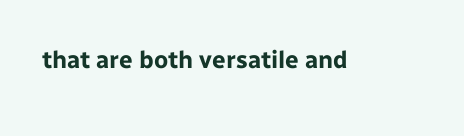that are both versatile and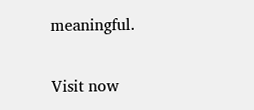meaningful.

Visit now